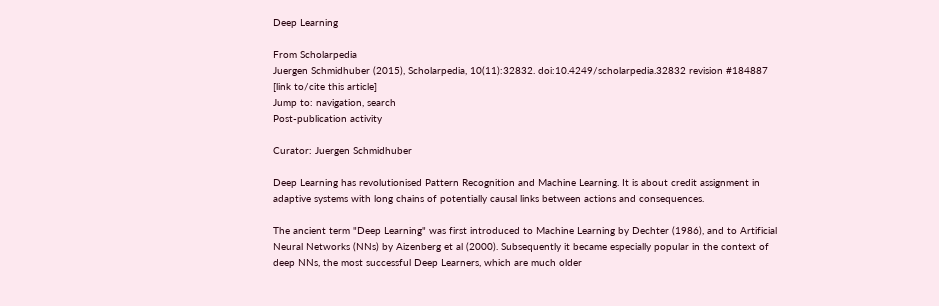Deep Learning

From Scholarpedia
Juergen Schmidhuber (2015), Scholarpedia, 10(11):32832. doi:10.4249/scholarpedia.32832 revision #184887 [link to/cite this article]
Jump to: navigation, search
Post-publication activity

Curator: Juergen Schmidhuber

Deep Learning has revolutionised Pattern Recognition and Machine Learning. It is about credit assignment in adaptive systems with long chains of potentially causal links between actions and consequences.

The ancient term "Deep Learning" was first introduced to Machine Learning by Dechter (1986), and to Artificial Neural Networks (NNs) by Aizenberg et al (2000). Subsequently it became especially popular in the context of deep NNs, the most successful Deep Learners, which are much older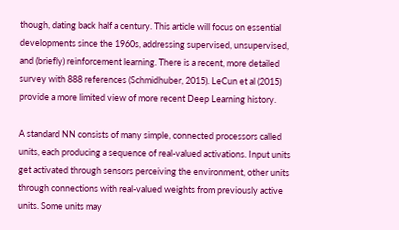though, dating back half a century. This article will focus on essential developments since the 1960s, addressing supervised, unsupervised, and (briefly) reinforcement learning. There is a recent, more detailed survey with 888 references (Schmidhuber, 2015). LeCun et al (2015) provide a more limited view of more recent Deep Learning history.

A standard NN consists of many simple, connected processors called units, each producing a sequence of real-valued activations. Input units get activated through sensors perceiving the environment, other units through connections with real-valued weights from previously active units. Some units may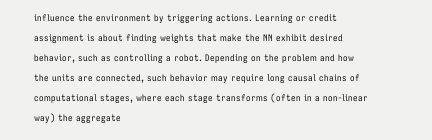influence the environment by triggering actions. Learning or credit assignment is about finding weights that make the NN exhibit desired behavior, such as controlling a robot. Depending on the problem and how the units are connected, such behavior may require long causal chains of computational stages, where each stage transforms (often in a non-linear way) the aggregate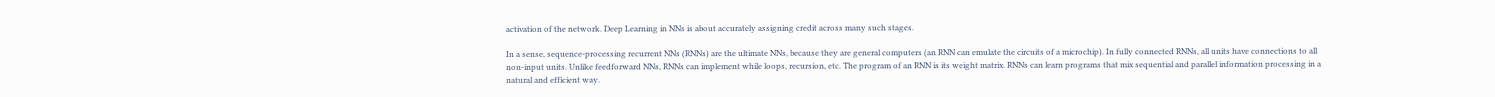activation of the network. Deep Learning in NNs is about accurately assigning credit across many such stages.

In a sense, sequence-processing recurrent NNs (RNNs) are the ultimate NNs, because they are general computers (an RNN can emulate the circuits of a microchip). In fully connected RNNs, all units have connections to all non-input units. Unlike feedforward NNs, RNNs can implement while loops, recursion, etc. The program of an RNN is its weight matrix. RNNs can learn programs that mix sequential and parallel information processing in a natural and efficient way.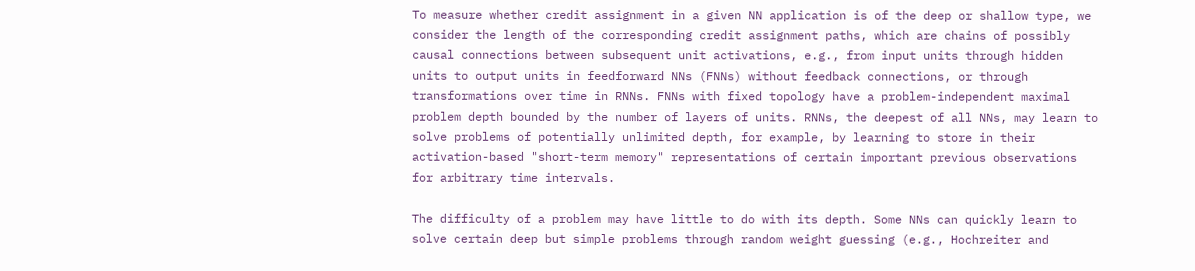To measure whether credit assignment in a given NN application is of the deep or shallow type, we consider the length of the corresponding credit assignment paths, which are chains of possibly causal connections between subsequent unit activations, e.g., from input units through hidden units to output units in feedforward NNs (FNNs) without feedback connections, or through transformations over time in RNNs. FNNs with fixed topology have a problem-independent maximal problem depth bounded by the number of layers of units. RNNs, the deepest of all NNs, may learn to solve problems of potentially unlimited depth, for example, by learning to store in their activation-based "short-term memory" representations of certain important previous observations for arbitrary time intervals.

The difficulty of a problem may have little to do with its depth. Some NNs can quickly learn to solve certain deep but simple problems through random weight guessing (e.g., Hochreiter and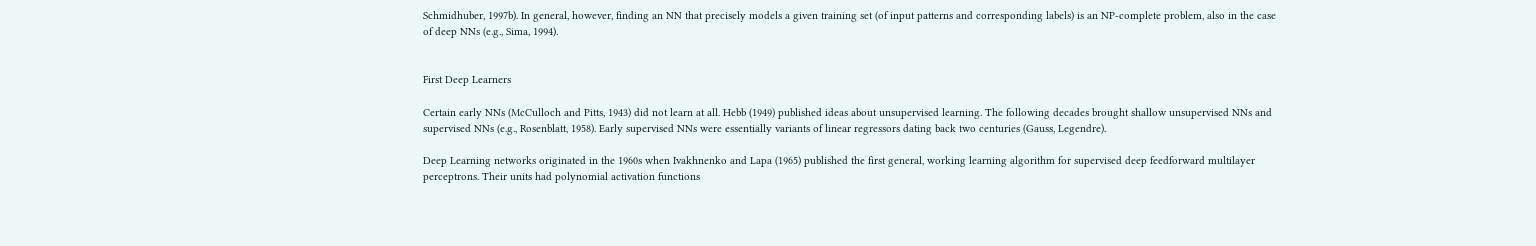Schmidhuber, 1997b). In general, however, finding an NN that precisely models a given training set (of input patterns and corresponding labels) is an NP-complete problem, also in the case of deep NNs (e.g., Sima, 1994).


First Deep Learners

Certain early NNs (McCulloch and Pitts, 1943) did not learn at all. Hebb (1949) published ideas about unsupervised learning. The following decades brought shallow unsupervised NNs and supervised NNs (e.g., Rosenblatt, 1958). Early supervised NNs were essentially variants of linear regressors dating back two centuries (Gauss, Legendre).

Deep Learning networks originated in the 1960s when Ivakhnenko and Lapa (1965) published the first general, working learning algorithm for supervised deep feedforward multilayer perceptrons. Their units had polynomial activation functions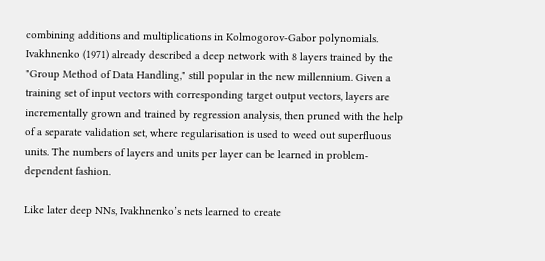combining additions and multiplications in Kolmogorov-Gabor polynomials. Ivakhnenko (1971) already described a deep network with 8 layers trained by the "Group Method of Data Handling," still popular in the new millennium. Given a training set of input vectors with corresponding target output vectors, layers are incrementally grown and trained by regression analysis, then pruned with the help of a separate validation set, where regularisation is used to weed out superfluous units. The numbers of layers and units per layer can be learned in problem-dependent fashion.

Like later deep NNs, Ivakhnenko’s nets learned to create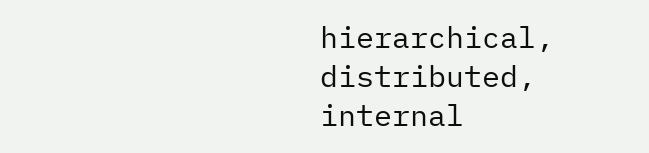hierarchical, distributed, internal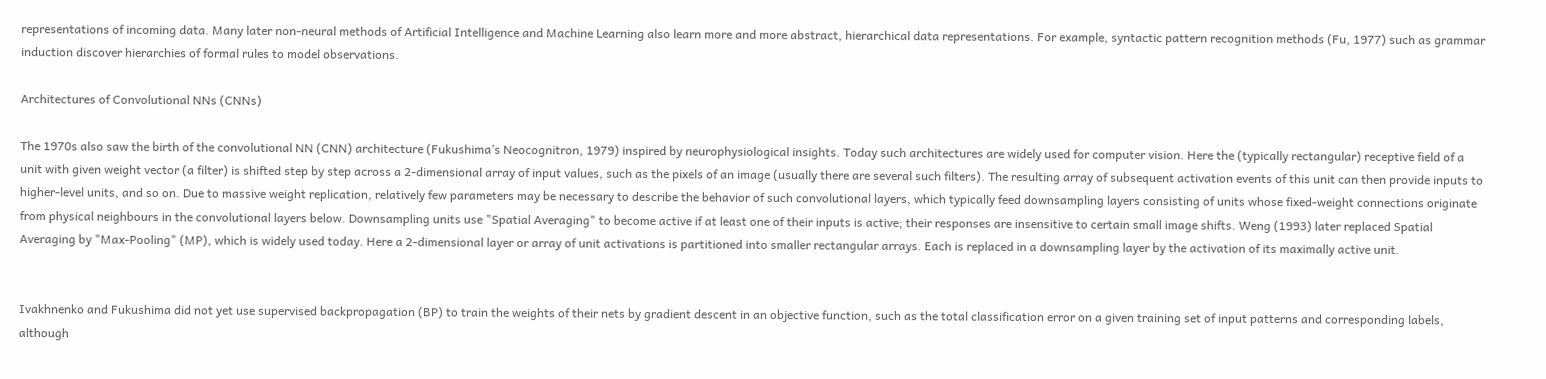representations of incoming data. Many later non-neural methods of Artificial Intelligence and Machine Learning also learn more and more abstract, hierarchical data representations. For example, syntactic pattern recognition methods (Fu, 1977) such as grammar induction discover hierarchies of formal rules to model observations.

Architectures of Convolutional NNs (CNNs)

The 1970s also saw the birth of the convolutional NN (CNN) architecture (Fukushima’s Neocognitron, 1979) inspired by neurophysiological insights. Today such architectures are widely used for computer vision. Here the (typically rectangular) receptive field of a unit with given weight vector (a filter) is shifted step by step across a 2-dimensional array of input values, such as the pixels of an image (usually there are several such filters). The resulting array of subsequent activation events of this unit can then provide inputs to higher-level units, and so on. Due to massive weight replication, relatively few parameters may be necessary to describe the behavior of such convolutional layers, which typically feed downsampling layers consisting of units whose fixed-weight connections originate from physical neighbours in the convolutional layers below. Downsampling units use "Spatial Averaging" to become active if at least one of their inputs is active; their responses are insensitive to certain small image shifts. Weng (1993) later replaced Spatial Averaging by "Max-Pooling" (MP), which is widely used today. Here a 2-dimensional layer or array of unit activations is partitioned into smaller rectangular arrays. Each is replaced in a downsampling layer by the activation of its maximally active unit.


Ivakhnenko and Fukushima did not yet use supervised backpropagation (BP) to train the weights of their nets by gradient descent in an objective function, such as the total classification error on a given training set of input patterns and corresponding labels, although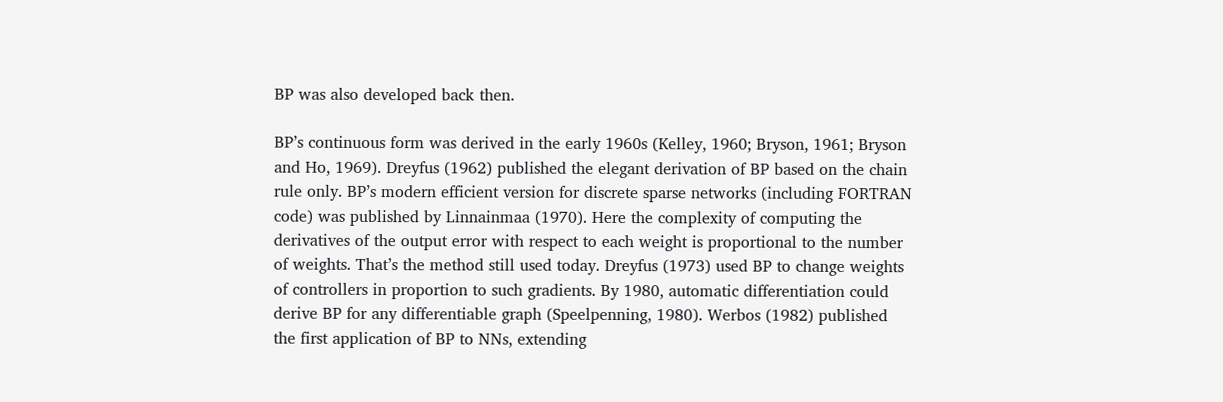BP was also developed back then.

BP’s continuous form was derived in the early 1960s (Kelley, 1960; Bryson, 1961; Bryson and Ho, 1969). Dreyfus (1962) published the elegant derivation of BP based on the chain rule only. BP’s modern efficient version for discrete sparse networks (including FORTRAN code) was published by Linnainmaa (1970). Here the complexity of computing the derivatives of the output error with respect to each weight is proportional to the number of weights. That’s the method still used today. Dreyfus (1973) used BP to change weights of controllers in proportion to such gradients. By 1980, automatic differentiation could derive BP for any differentiable graph (Speelpenning, 1980). Werbos (1982) published the first application of BP to NNs, extending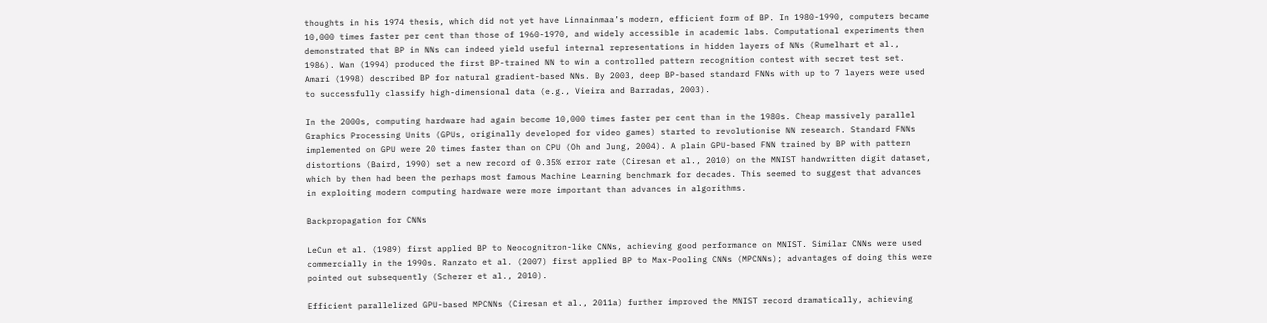thoughts in his 1974 thesis, which did not yet have Linnainmaa’s modern, efficient form of BP. In 1980-1990, computers became 10,000 times faster per cent than those of 1960-1970, and widely accessible in academic labs. Computational experiments then demonstrated that BP in NNs can indeed yield useful internal representations in hidden layers of NNs (Rumelhart et al., 1986). Wan (1994) produced the first BP-trained NN to win a controlled pattern recognition contest with secret test set. Amari (1998) described BP for natural gradient-based NNs. By 2003, deep BP-based standard FNNs with up to 7 layers were used to successfully classify high-dimensional data (e.g., Vieira and Barradas, 2003).

In the 2000s, computing hardware had again become 10,000 times faster per cent than in the 1980s. Cheap massively parallel Graphics Processing Units (GPUs, originally developed for video games) started to revolutionise NN research. Standard FNNs implemented on GPU were 20 times faster than on CPU (Oh and Jung, 2004). A plain GPU-based FNN trained by BP with pattern distortions (Baird, 1990) set a new record of 0.35% error rate (Ciresan et al., 2010) on the MNIST handwritten digit dataset, which by then had been the perhaps most famous Machine Learning benchmark for decades. This seemed to suggest that advances in exploiting modern computing hardware were more important than advances in algorithms.

Backpropagation for CNNs

LeCun et al. (1989) first applied BP to Neocognitron-like CNNs, achieving good performance on MNIST. Similar CNNs were used commercially in the 1990s. Ranzato et al. (2007) first applied BP to Max-Pooling CNNs (MPCNNs); advantages of doing this were pointed out subsequently (Scherer et al., 2010).

Efficient parallelized GPU-based MPCNNs (Ciresan et al., 2011a) further improved the MNIST record dramatically, achieving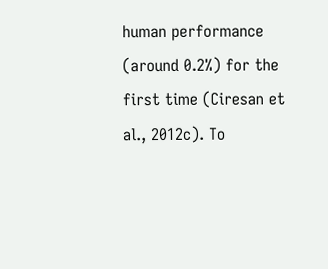human performance (around 0.2%) for the first time (Ciresan et al., 2012c). To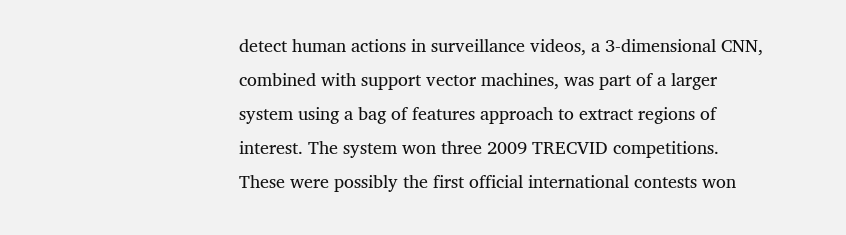detect human actions in surveillance videos, a 3-dimensional CNN, combined with support vector machines, was part of a larger system using a bag of features approach to extract regions of interest. The system won three 2009 TRECVID competitions. These were possibly the first official international contests won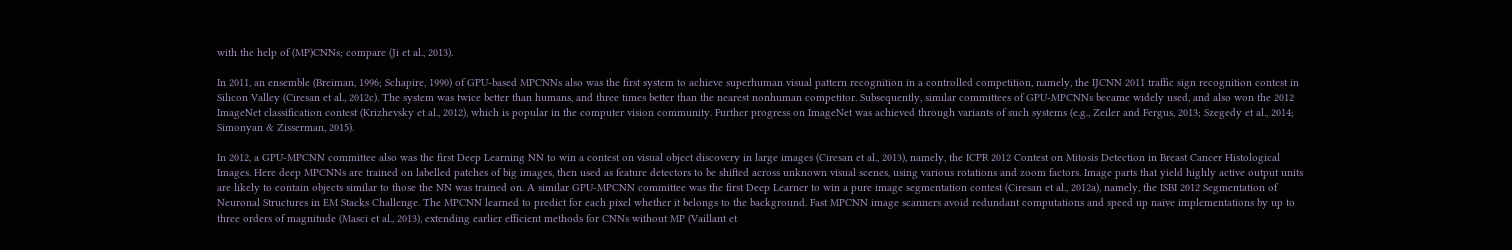with the help of (MP)CNNs; compare (Ji et al., 2013).

In 2011, an ensemble (Breiman, 1996; Schapire, 1990) of GPU-based MPCNNs also was the first system to achieve superhuman visual pattern recognition in a controlled competition, namely, the IJCNN 2011 traffic sign recognition contest in Silicon Valley (Ciresan et al., 2012c). The system was twice better than humans, and three times better than the nearest nonhuman competitor. Subsequently, similar committees of GPU-MPCNNs became widely used, and also won the 2012 ImageNet classification contest (Krizhevsky et al., 2012), which is popular in the computer vision community. Further progress on ImageNet was achieved through variants of such systems (e.g., Zeiler and Fergus, 2013; Szegedy et al., 2014; Simonyan & Zisserman, 2015).

In 2012, a GPU-MPCNN committee also was the first Deep Learning NN to win a contest on visual object discovery in large images (Ciresan et al., 2013), namely, the ICPR 2012 Contest on Mitosis Detection in Breast Cancer Histological Images. Here deep MPCNNs are trained on labelled patches of big images, then used as feature detectors to be shifted across unknown visual scenes, using various rotations and zoom factors. Image parts that yield highly active output units are likely to contain objects similar to those the NN was trained on. A similar GPU-MPCNN committee was the first Deep Learner to win a pure image segmentation contest (Ciresan et al., 2012a), namely, the ISBI 2012 Segmentation of Neuronal Structures in EM Stacks Challenge. The MPCNN learned to predict for each pixel whether it belongs to the background. Fast MPCNN image scanners avoid redundant computations and speed up naive implementations by up to three orders of magnitude (Masci et al., 2013), extending earlier efficient methods for CNNs without MP (Vaillant et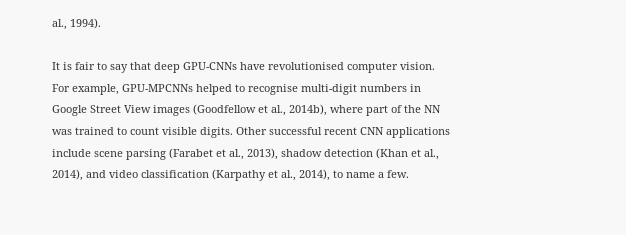al., 1994).

It is fair to say that deep GPU-CNNs have revolutionised computer vision. For example, GPU-MPCNNs helped to recognise multi-digit numbers in Google Street View images (Goodfellow et al., 2014b), where part of the NN was trained to count visible digits. Other successful recent CNN applications include scene parsing (Farabet et al., 2013), shadow detection (Khan et al., 2014), and video classification (Karpathy et al., 2014), to name a few.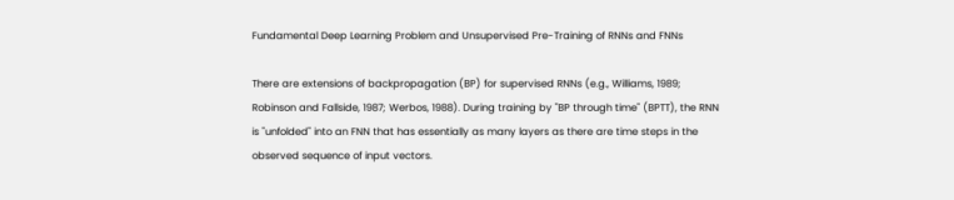Fundamental Deep Learning Problem and Unsupervised Pre-Training of RNNs and FNNs

There are extensions of backpropagation (BP) for supervised RNNs (e.g., Williams, 1989; Robinson and Fallside, 1987; Werbos, 1988). During training by "BP through time" (BPTT), the RNN is "unfolded" into an FNN that has essentially as many layers as there are time steps in the observed sequence of input vectors.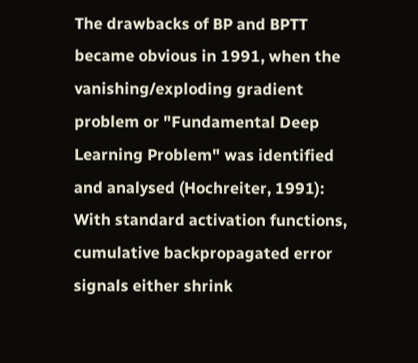The drawbacks of BP and BPTT became obvious in 1991, when the vanishing/exploding gradient problem or "Fundamental Deep Learning Problem" was identified and analysed (Hochreiter, 1991): With standard activation functions, cumulative backpropagated error signals either shrink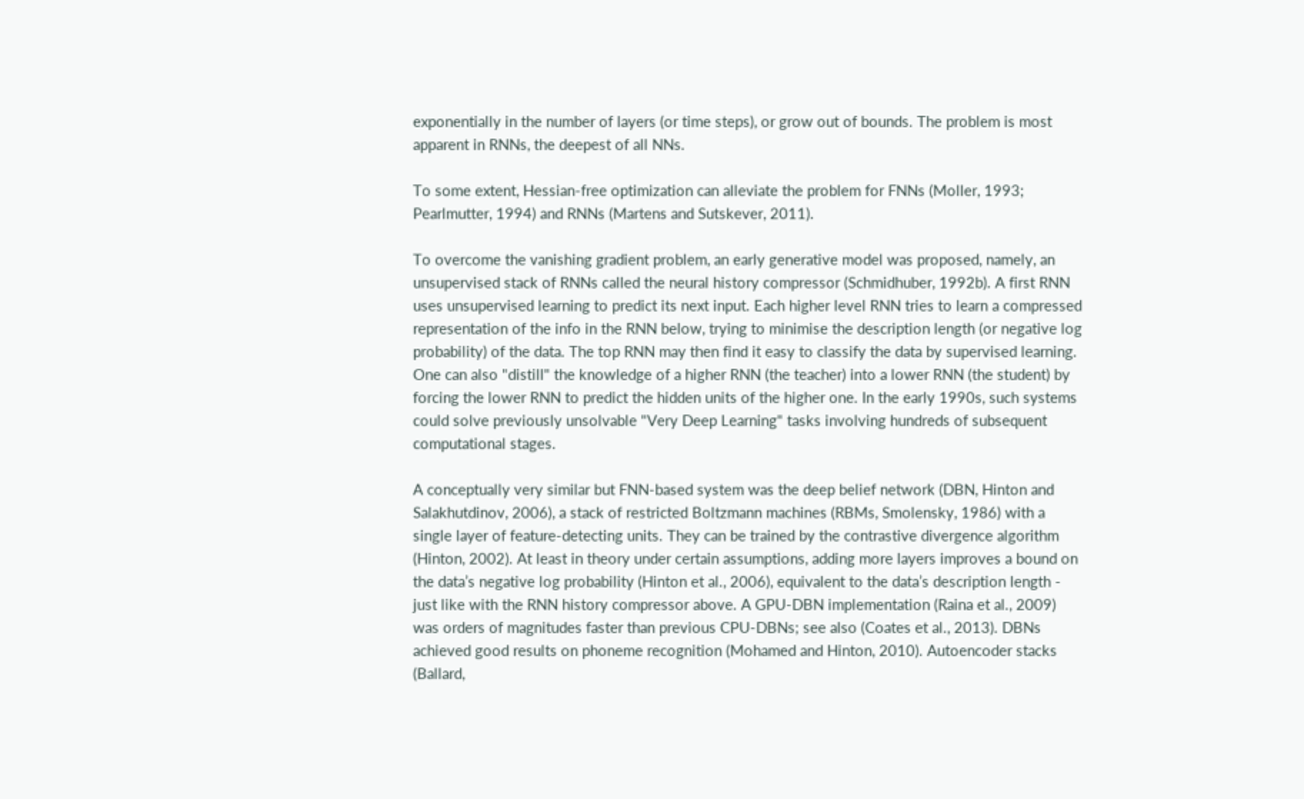exponentially in the number of layers (or time steps), or grow out of bounds. The problem is most apparent in RNNs, the deepest of all NNs.

To some extent, Hessian-free optimization can alleviate the problem for FNNs (Moller, 1993; Pearlmutter, 1994) and RNNs (Martens and Sutskever, 2011).

To overcome the vanishing gradient problem, an early generative model was proposed, namely, an unsupervised stack of RNNs called the neural history compressor (Schmidhuber, 1992b). A first RNN uses unsupervised learning to predict its next input. Each higher level RNN tries to learn a compressed representation of the info in the RNN below, trying to minimise the description length (or negative log probability) of the data. The top RNN may then find it easy to classify the data by supervised learning. One can also "distill" the knowledge of a higher RNN (the teacher) into a lower RNN (the student) by forcing the lower RNN to predict the hidden units of the higher one. In the early 1990s, such systems could solve previously unsolvable "Very Deep Learning" tasks involving hundreds of subsequent computational stages.

A conceptually very similar but FNN-based system was the deep belief network (DBN, Hinton and Salakhutdinov, 2006), a stack of restricted Boltzmann machines (RBMs, Smolensky, 1986) with a single layer of feature-detecting units. They can be trained by the contrastive divergence algorithm (Hinton, 2002). At least in theory under certain assumptions, adding more layers improves a bound on the data’s negative log probability (Hinton et al., 2006), equivalent to the data’s description length - just like with the RNN history compressor above. A GPU-DBN implementation (Raina et al., 2009) was orders of magnitudes faster than previous CPU-DBNs; see also (Coates et al., 2013). DBNs achieved good results on phoneme recognition (Mohamed and Hinton, 2010). Autoencoder stacks (Ballard,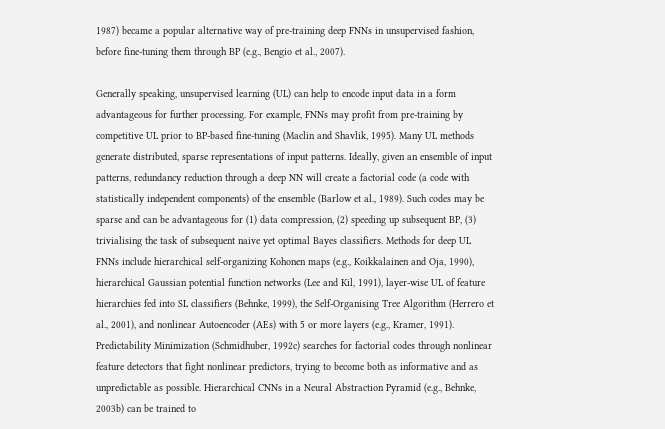1987) became a popular alternative way of pre-training deep FNNs in unsupervised fashion, before fine-tuning them through BP (e.g., Bengio et al., 2007).

Generally speaking, unsupervised learning (UL) can help to encode input data in a form advantageous for further processing. For example, FNNs may profit from pre-training by competitive UL prior to BP-based fine-tuning (Maclin and Shavlik, 1995). Many UL methods generate distributed, sparse representations of input patterns. Ideally, given an ensemble of input patterns, redundancy reduction through a deep NN will create a factorial code (a code with statistically independent components) of the ensemble (Barlow et al., 1989). Such codes may be sparse and can be advantageous for (1) data compression, (2) speeding up subsequent BP, (3) trivialising the task of subsequent naive yet optimal Bayes classifiers. Methods for deep UL FNNs include hierarchical self-organizing Kohonen maps (e.g., Koikkalainen and Oja, 1990), hierarchical Gaussian potential function networks (Lee and Kil, 1991), layer-wise UL of feature hierarchies fed into SL classifiers (Behnke, 1999), the Self-Organising Tree Algorithm (Herrero et al., 2001), and nonlinear Autoencoder (AEs) with 5 or more layers (e.g., Kramer, 1991). Predictability Minimization (Schmidhuber, 1992c) searches for factorial codes through nonlinear feature detectors that fight nonlinear predictors, trying to become both as informative and as unpredictable as possible. Hierarchical CNNs in a Neural Abstraction Pyramid (e.g., Behnke, 2003b) can be trained to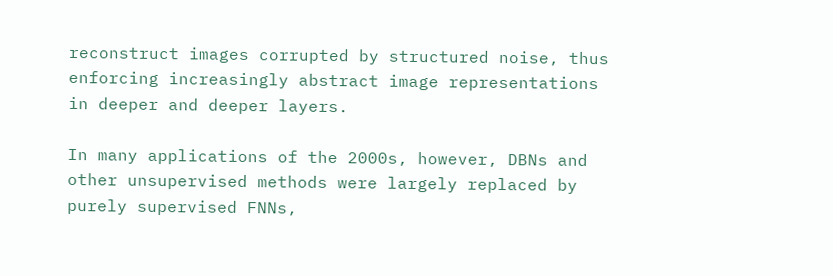reconstruct images corrupted by structured noise, thus enforcing increasingly abstract image representations in deeper and deeper layers.

In many applications of the 2000s, however, DBNs and other unsupervised methods were largely replaced by purely supervised FNNs,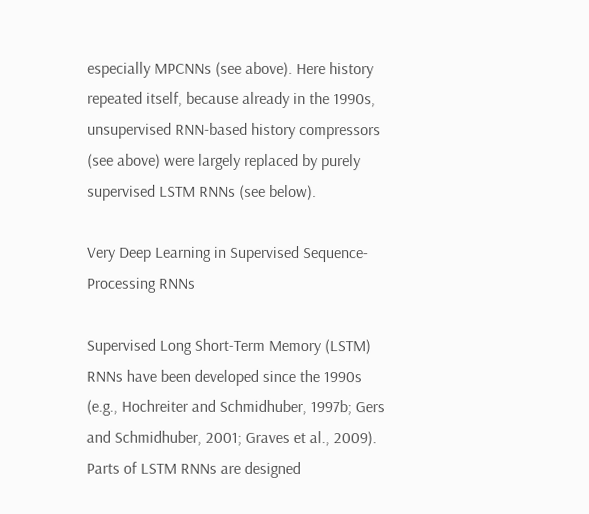especially MPCNNs (see above). Here history repeated itself, because already in the 1990s, unsupervised RNN-based history compressors (see above) were largely replaced by purely supervised LSTM RNNs (see below).

Very Deep Learning in Supervised Sequence-Processing RNNs

Supervised Long Short-Term Memory (LSTM) RNNs have been developed since the 1990s (e.g., Hochreiter and Schmidhuber, 1997b; Gers and Schmidhuber, 2001; Graves et al., 2009). Parts of LSTM RNNs are designed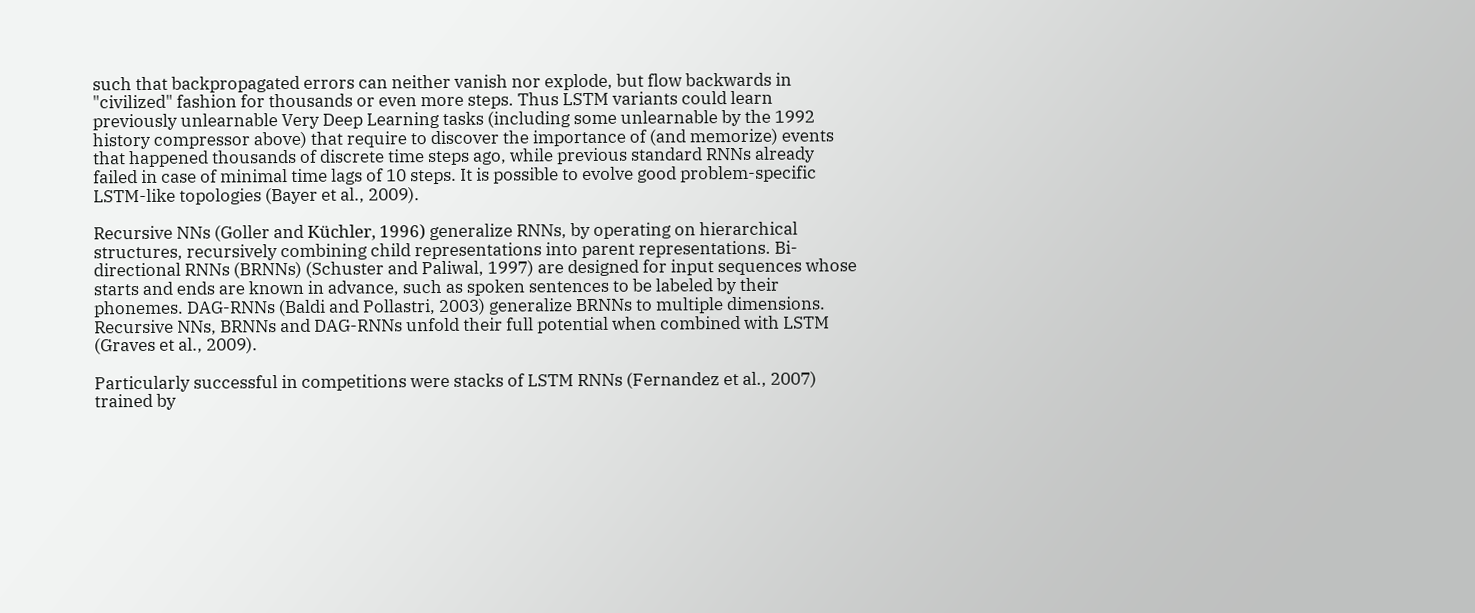such that backpropagated errors can neither vanish nor explode, but flow backwards in "civilized" fashion for thousands or even more steps. Thus LSTM variants could learn previously unlearnable Very Deep Learning tasks (including some unlearnable by the 1992 history compressor above) that require to discover the importance of (and memorize) events that happened thousands of discrete time steps ago, while previous standard RNNs already failed in case of minimal time lags of 10 steps. It is possible to evolve good problem-specific LSTM-like topologies (Bayer et al., 2009).

Recursive NNs (Goller and Küchler, 1996) generalize RNNs, by operating on hierarchical structures, recursively combining child representations into parent representations. Bi-directional RNNs (BRNNs) (Schuster and Paliwal, 1997) are designed for input sequences whose starts and ends are known in advance, such as spoken sentences to be labeled by their phonemes. DAG-RNNs (Baldi and Pollastri, 2003) generalize BRNNs to multiple dimensions. Recursive NNs, BRNNs and DAG-RNNs unfold their full potential when combined with LSTM (Graves et al., 2009).

Particularly successful in competitions were stacks of LSTM RNNs (Fernandez et al., 2007) trained by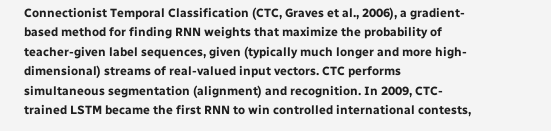Connectionist Temporal Classification (CTC, Graves et al., 2006), a gradient-based method for finding RNN weights that maximize the probability of teacher-given label sequences, given (typically much longer and more high-dimensional) streams of real-valued input vectors. CTC performs simultaneous segmentation (alignment) and recognition. In 2009, CTC-trained LSTM became the first RNN to win controlled international contests,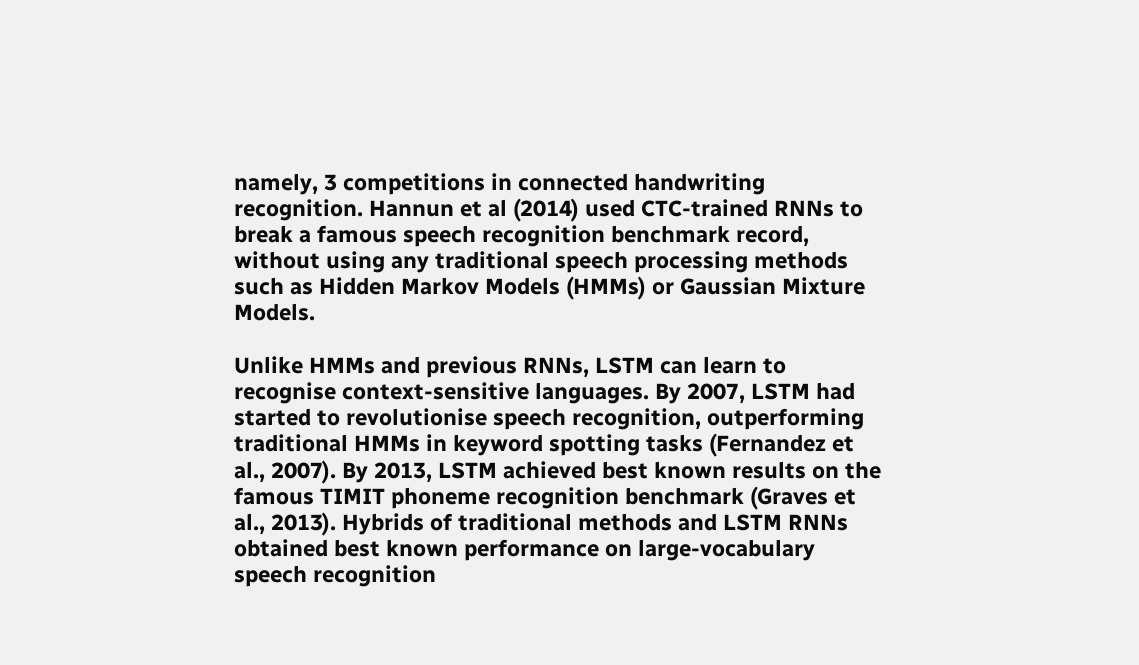namely, 3 competitions in connected handwriting recognition. Hannun et al (2014) used CTC-trained RNNs to break a famous speech recognition benchmark record, without using any traditional speech processing methods such as Hidden Markov Models (HMMs) or Gaussian Mixture Models.

Unlike HMMs and previous RNNs, LSTM can learn to recognise context-sensitive languages. By 2007, LSTM had started to revolutionise speech recognition, outperforming traditional HMMs in keyword spotting tasks (Fernandez et al., 2007). By 2013, LSTM achieved best known results on the famous TIMIT phoneme recognition benchmark (Graves et al., 2013). Hybrids of traditional methods and LSTM RNNs obtained best known performance on large-vocabulary speech recognition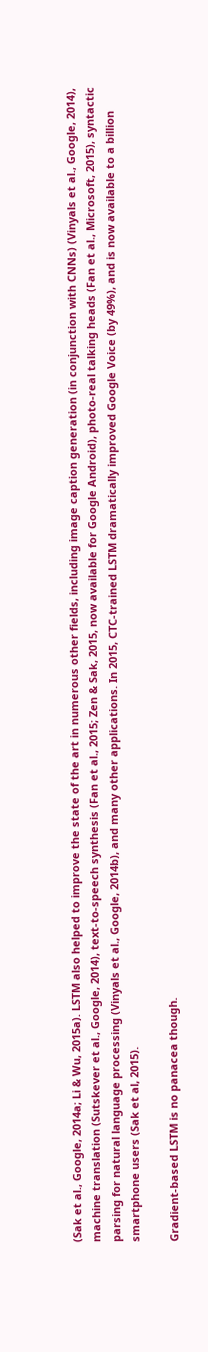(Sak et al., Google, 2014a; Li & Wu, 2015a). LSTM also helped to improve the state of the art in numerous other fields, including image caption generation (in conjunction with CNNs) (Vinyals et al., Google, 2014), machine translation (Sutskever et al., Google, 2014), text-to-speech synthesis (Fan et al., 2015; Zen & Sak, 2015, now available for Google Android), photo-real talking heads (Fan et al., Microsoft, 2015), syntactic parsing for natural language processing (Vinyals et al., Google, 2014b), and many other applications. In 2015, CTC-trained LSTM dramatically improved Google Voice (by 49%), and is now available to a billion smartphone users (Sak et al, 2015).

Gradient-based LSTM is no panacea though.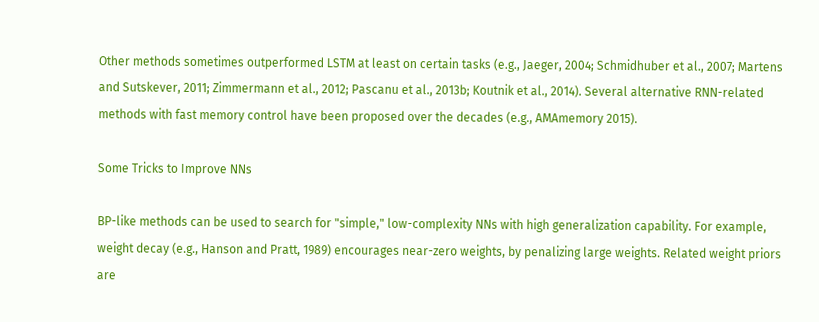Other methods sometimes outperformed LSTM at least on certain tasks (e.g., Jaeger, 2004; Schmidhuber et al., 2007; Martens and Sutskever, 2011; Zimmermann et al., 2012; Pascanu et al., 2013b; Koutnik et al., 2014). Several alternative RNN-related methods with fast memory control have been proposed over the decades (e.g., AMAmemory 2015).

Some Tricks to Improve NNs

BP-like methods can be used to search for "simple," low-complexity NNs with high generalization capability. For example, weight decay (e.g., Hanson and Pratt, 1989) encourages near-zero weights, by penalizing large weights. Related weight priors are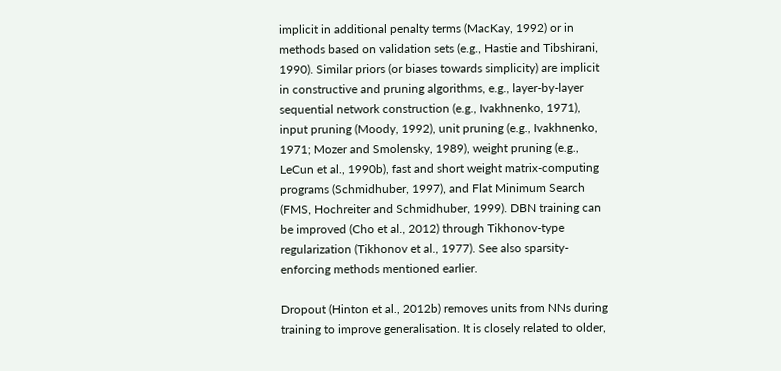implicit in additional penalty terms (MacKay, 1992) or in methods based on validation sets (e.g., Hastie and Tibshirani, 1990). Similar priors (or biases towards simplicity) are implicit in constructive and pruning algorithms, e.g., layer-by-layer sequential network construction (e.g., Ivakhnenko, 1971), input pruning (Moody, 1992), unit pruning (e.g., Ivakhnenko, 1971; Mozer and Smolensky, 1989), weight pruning (e.g., LeCun et al., 1990b), fast and short weight matrix-computing programs (Schmidhuber, 1997), and Flat Minimum Search (FMS, Hochreiter and Schmidhuber, 1999). DBN training can be improved (Cho et al., 2012) through Tikhonov-type regularization (Tikhonov et al., 1977). See also sparsity-enforcing methods mentioned earlier.

Dropout (Hinton et al., 2012b) removes units from NNs during training to improve generalisation. It is closely related to older,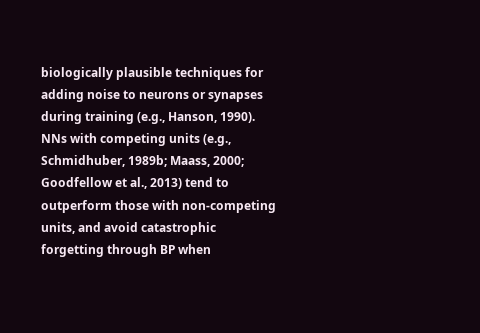biologically plausible techniques for adding noise to neurons or synapses during training (e.g., Hanson, 1990). NNs with competing units (e.g., Schmidhuber, 1989b; Maass, 2000; Goodfellow et al., 2013) tend to outperform those with non-competing units, and avoid catastrophic forgetting through BP when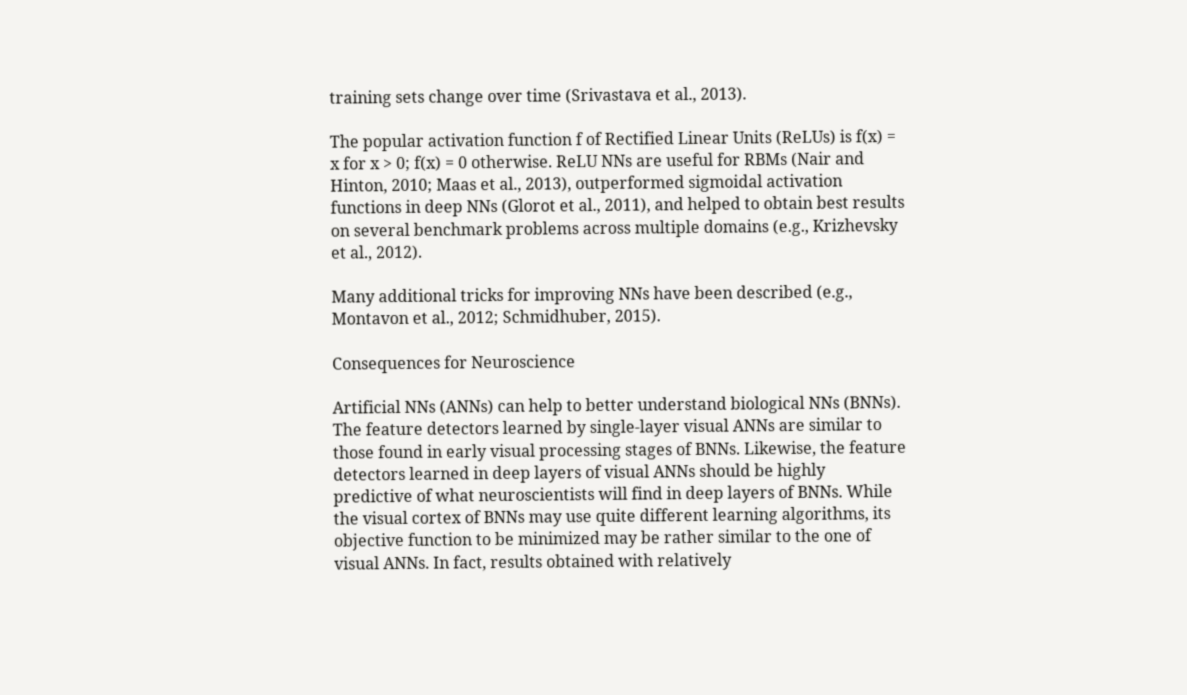training sets change over time (Srivastava et al., 2013).

The popular activation function f of Rectified Linear Units (ReLUs) is f(x) = x for x > 0; f(x) = 0 otherwise. ReLU NNs are useful for RBMs (Nair and Hinton, 2010; Maas et al., 2013), outperformed sigmoidal activation functions in deep NNs (Glorot et al., 2011), and helped to obtain best results on several benchmark problems across multiple domains (e.g., Krizhevsky et al., 2012).

Many additional tricks for improving NNs have been described (e.g., Montavon et al., 2012; Schmidhuber, 2015).

Consequences for Neuroscience

Artificial NNs (ANNs) can help to better understand biological NNs (BNNs). The feature detectors learned by single-layer visual ANNs are similar to those found in early visual processing stages of BNNs. Likewise, the feature detectors learned in deep layers of visual ANNs should be highly predictive of what neuroscientists will find in deep layers of BNNs. While the visual cortex of BNNs may use quite different learning algorithms, its objective function to be minimized may be rather similar to the one of visual ANNs. In fact, results obtained with relatively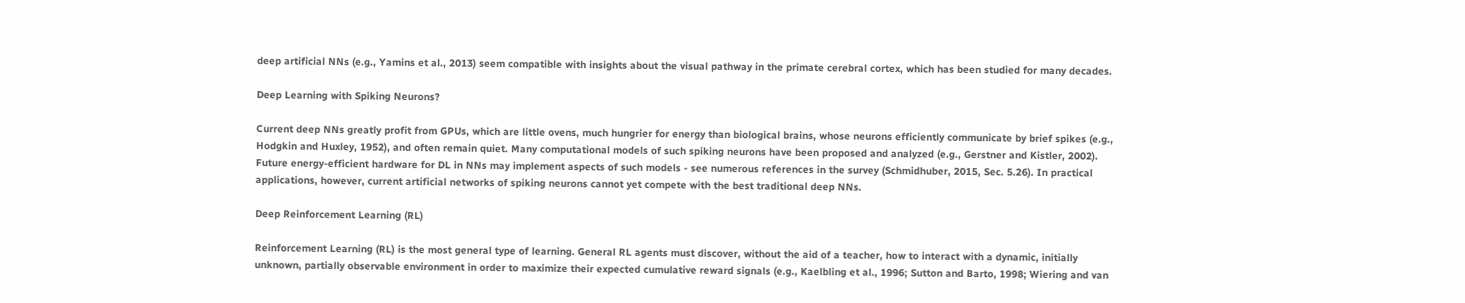deep artificial NNs (e.g., Yamins et al., 2013) seem compatible with insights about the visual pathway in the primate cerebral cortex, which has been studied for many decades.

Deep Learning with Spiking Neurons?

Current deep NNs greatly profit from GPUs, which are little ovens, much hungrier for energy than biological brains, whose neurons efficiently communicate by brief spikes (e.g., Hodgkin and Huxley, 1952), and often remain quiet. Many computational models of such spiking neurons have been proposed and analyzed (e.g., Gerstner and Kistler, 2002). Future energy-efficient hardware for DL in NNs may implement aspects of such models - see numerous references in the survey (Schmidhuber, 2015, Sec. 5.26). In practical applications, however, current artificial networks of spiking neurons cannot yet compete with the best traditional deep NNs.

Deep Reinforcement Learning (RL)

Reinforcement Learning (RL) is the most general type of learning. General RL agents must discover, without the aid of a teacher, how to interact with a dynamic, initially unknown, partially observable environment in order to maximize their expected cumulative reward signals (e.g., Kaelbling et al., 1996; Sutton and Barto, 1998; Wiering and van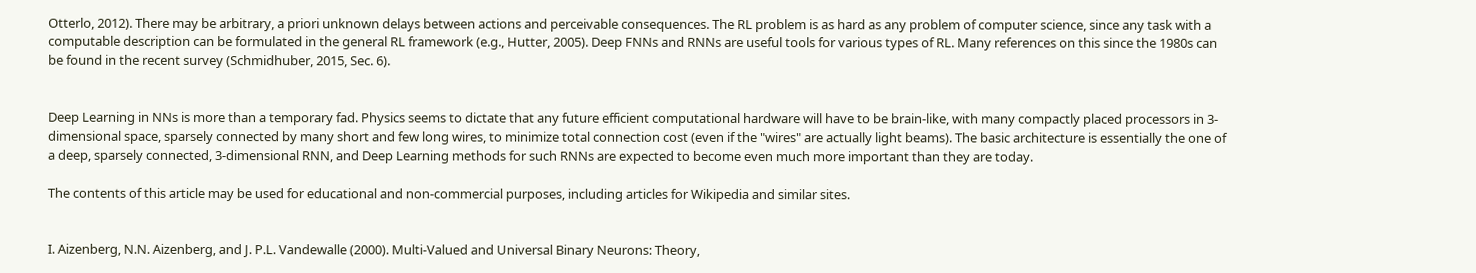Otterlo, 2012). There may be arbitrary, a priori unknown delays between actions and perceivable consequences. The RL problem is as hard as any problem of computer science, since any task with a computable description can be formulated in the general RL framework (e.g., Hutter, 2005). Deep FNNs and RNNs are useful tools for various types of RL. Many references on this since the 1980s can be found in the recent survey (Schmidhuber, 2015, Sec. 6).


Deep Learning in NNs is more than a temporary fad. Physics seems to dictate that any future efficient computational hardware will have to be brain-like, with many compactly placed processors in 3-dimensional space, sparsely connected by many short and few long wires, to minimize total connection cost (even if the "wires" are actually light beams). The basic architecture is essentially the one of a deep, sparsely connected, 3-dimensional RNN, and Deep Learning methods for such RNNs are expected to become even much more important than they are today.

The contents of this article may be used for educational and non-commercial purposes, including articles for Wikipedia and similar sites.


I. Aizenberg, N.N. Aizenberg, and J. P.L. Vandewalle (2000). Multi-Valued and Universal Binary Neurons: Theory,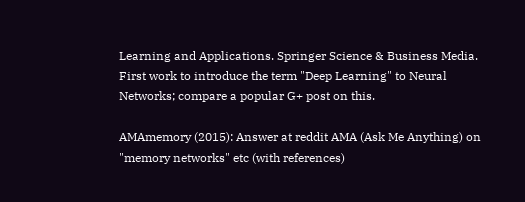Learning and Applications. Springer Science & Business Media. First work to introduce the term "Deep Learning" to Neural Networks; compare a popular G+ post on this.

AMAmemory (2015): Answer at reddit AMA (Ask Me Anything) on "memory networks" etc (with references)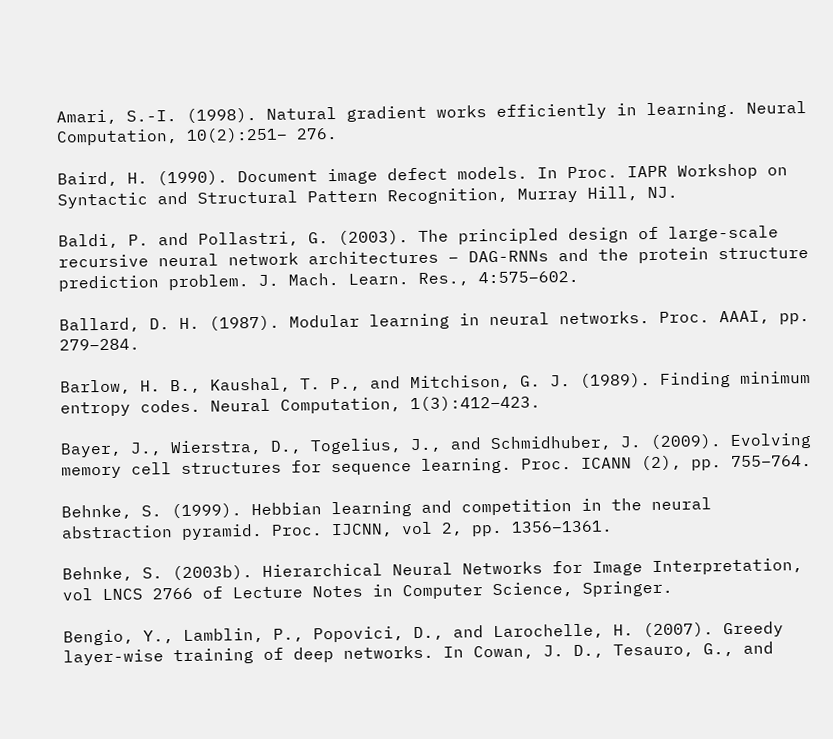Amari, S.-I. (1998). Natural gradient works efficiently in learning. Neural Computation, 10(2):251– 276.

Baird, H. (1990). Document image defect models. In Proc. IAPR Workshop on Syntactic and Structural Pattern Recognition, Murray Hill, NJ.

Baldi, P. and Pollastri, G. (2003). The principled design of large-scale recursive neural network architectures – DAG-RNNs and the protein structure prediction problem. J. Mach. Learn. Res., 4:575–602.

Ballard, D. H. (1987). Modular learning in neural networks. Proc. AAAI, pp. 279–284.

Barlow, H. B., Kaushal, T. P., and Mitchison, G. J. (1989). Finding minimum entropy codes. Neural Computation, 1(3):412–423.

Bayer, J., Wierstra, D., Togelius, J., and Schmidhuber, J. (2009). Evolving memory cell structures for sequence learning. Proc. ICANN (2), pp. 755–764.

Behnke, S. (1999). Hebbian learning and competition in the neural abstraction pyramid. Proc. IJCNN, vol 2, pp. 1356–1361.

Behnke, S. (2003b). Hierarchical Neural Networks for Image Interpretation, vol LNCS 2766 of Lecture Notes in Computer Science, Springer.

Bengio, Y., Lamblin, P., Popovici, D., and Larochelle, H. (2007). Greedy layer-wise training of deep networks. In Cowan, J. D., Tesauro, G., and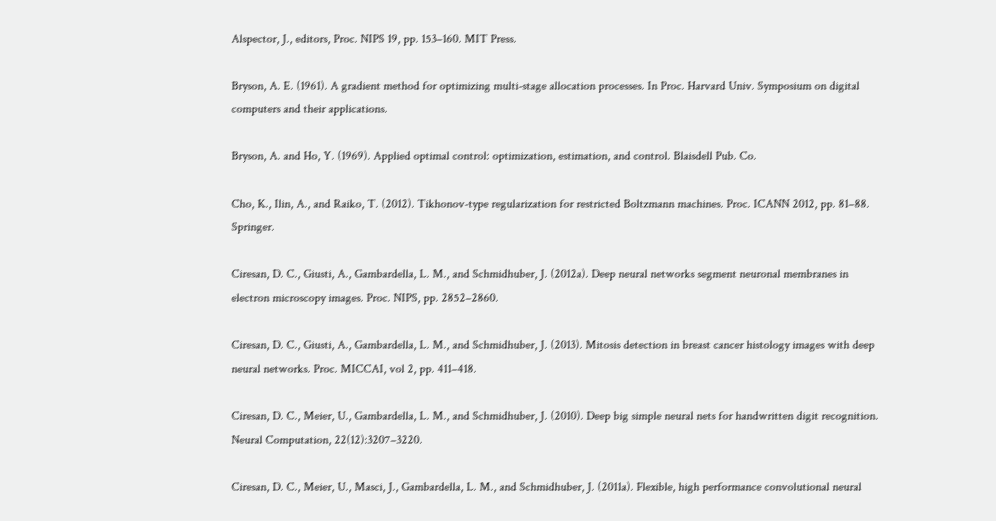Alspector, J., editors, Proc. NIPS 19, pp. 153–160. MIT Press.

Bryson, A. E. (1961). A gradient method for optimizing multi-stage allocation processes. In Proc. Harvard Univ. Symposium on digital computers and their applications.

Bryson, A. and Ho, Y. (1969). Applied optimal control: optimization, estimation, and control. Blaisdell Pub. Co.

Cho, K., Ilin, A., and Raiko, T. (2012). Tikhonov-type regularization for restricted Boltzmann machines. Proc. ICANN 2012, pp. 81–88. Springer.

Ciresan, D. C., Giusti, A., Gambardella, L. M., and Schmidhuber, J. (2012a). Deep neural networks segment neuronal membranes in electron microscopy images. Proc. NIPS, pp. 2852–2860.

Ciresan, D. C., Giusti, A., Gambardella, L. M., and Schmidhuber, J. (2013). Mitosis detection in breast cancer histology images with deep neural networks. Proc. MICCAI, vol 2, pp. 411–418.

Ciresan, D. C., Meier, U., Gambardella, L. M., and Schmidhuber, J. (2010). Deep big simple neural nets for handwritten digit recognition. Neural Computation, 22(12):3207–3220.

Ciresan, D. C., Meier, U., Masci, J., Gambardella, L. M., and Schmidhuber, J. (2011a). Flexible, high performance convolutional neural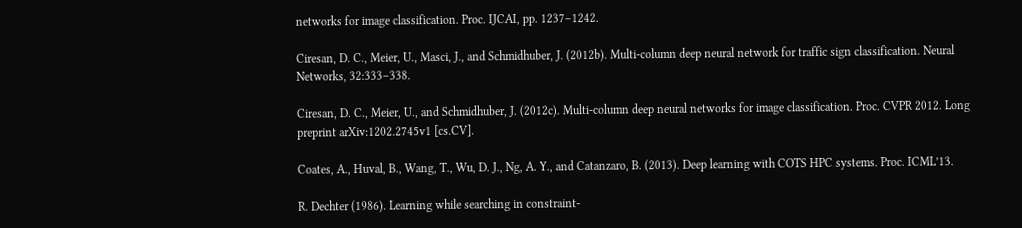networks for image classification. Proc. IJCAI, pp. 1237–1242.

Ciresan, D. C., Meier, U., Masci, J., and Schmidhuber, J. (2012b). Multi-column deep neural network for traffic sign classification. Neural Networks, 32:333–338.

Ciresan, D. C., Meier, U., and Schmidhuber, J. (2012c). Multi-column deep neural networks for image classification. Proc. CVPR 2012. Long preprint arXiv:1202.2745v1 [cs.CV].

Coates, A., Huval, B., Wang, T., Wu, D. J., Ng, A. Y., and Catanzaro, B. (2013). Deep learning with COTS HPC systems. Proc. ICML’13.

R. Dechter (1986). Learning while searching in constraint-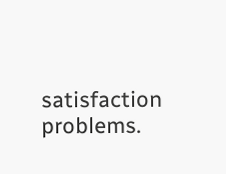satisfaction problems.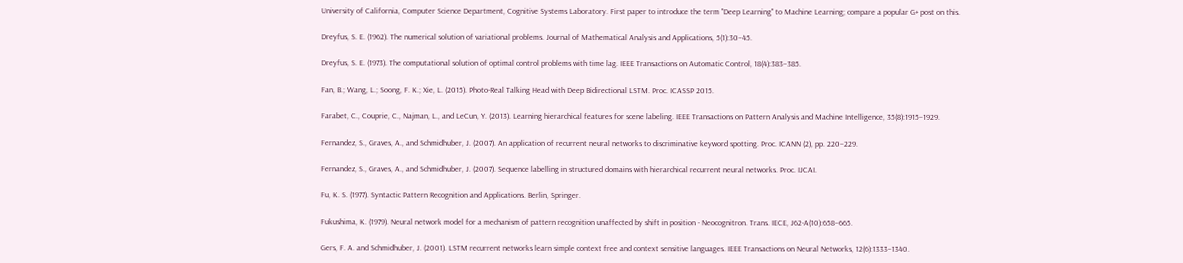University of California, Computer Science Department, Cognitive Systems Laboratory. First paper to introduce the term "Deep Learning" to Machine Learning; compare a popular G+ post on this.

Dreyfus, S. E. (1962). The numerical solution of variational problems. Journal of Mathematical Analysis and Applications, 5(1):30–45.

Dreyfus, S. E. (1973). The computational solution of optimal control problems with time lag. IEEE Transactions on Automatic Control, 18(4):383–385.

Fan, B.; Wang, L.; Soong, F. K.; Xie, L. (2015). Photo-Real Talking Head with Deep Bidirectional LSTM. Proc. ICASSP 2015.

Farabet, C., Couprie, C., Najman, L., and LeCun, Y. (2013). Learning hierarchical features for scene labeling. IEEE Transactions on Pattern Analysis and Machine Intelligence, 35(8):1915–1929.

Fernandez, S., Graves, A., and Schmidhuber, J. (2007). An application of recurrent neural networks to discriminative keyword spotting. Proc. ICANN (2), pp. 220–229.

Fernandez, S., Graves, A., and Schmidhuber, J. (2007). Sequence labelling in structured domains with hierarchical recurrent neural networks. Proc. IJCAI.

Fu, K. S. (1977). Syntactic Pattern Recognition and Applications. Berlin, Springer.

Fukushima, K. (1979). Neural network model for a mechanism of pattern recognition unaffected by shift in position - Neocognitron. Trans. IECE, J62-A(10):658–665.

Gers, F. A. and Schmidhuber, J. (2001). LSTM recurrent networks learn simple context free and context sensitive languages. IEEE Transactions on Neural Networks, 12(6):1333–1340.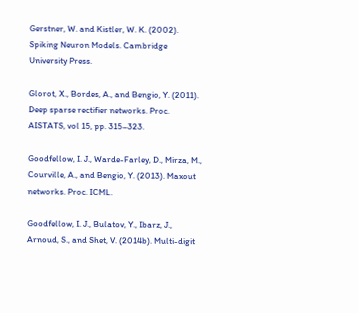Gerstner, W. and Kistler, W. K. (2002). Spiking Neuron Models. Cambridge University Press.

Glorot, X., Bordes, A., and Bengio, Y. (2011). Deep sparse rectifier networks. Proc. AISTATS, vol 15, pp. 315–323.

Goodfellow, I. J., Warde-Farley, D., Mirza, M., Courville, A., and Bengio, Y. (2013). Maxout networks. Proc. ICML.

Goodfellow, I. J., Bulatov, Y., Ibarz, J., Arnoud, S., and Shet, V. (2014b). Multi-digit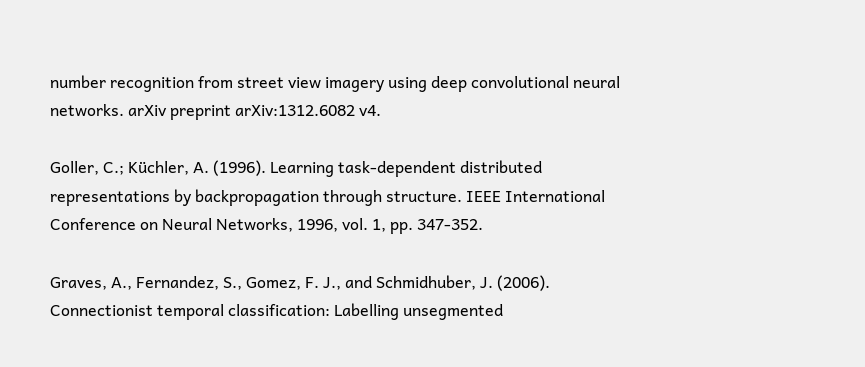number recognition from street view imagery using deep convolutional neural networks. arXiv preprint arXiv:1312.6082 v4.

Goller, C.; Küchler, A. (1996). Learning task-dependent distributed representations by backpropagation through structure. IEEE International Conference on Neural Networks, 1996, vol. 1, pp. 347-352.

Graves, A., Fernandez, S., Gomez, F. J., and Schmidhuber, J. (2006). Connectionist temporal classification: Labelling unsegmented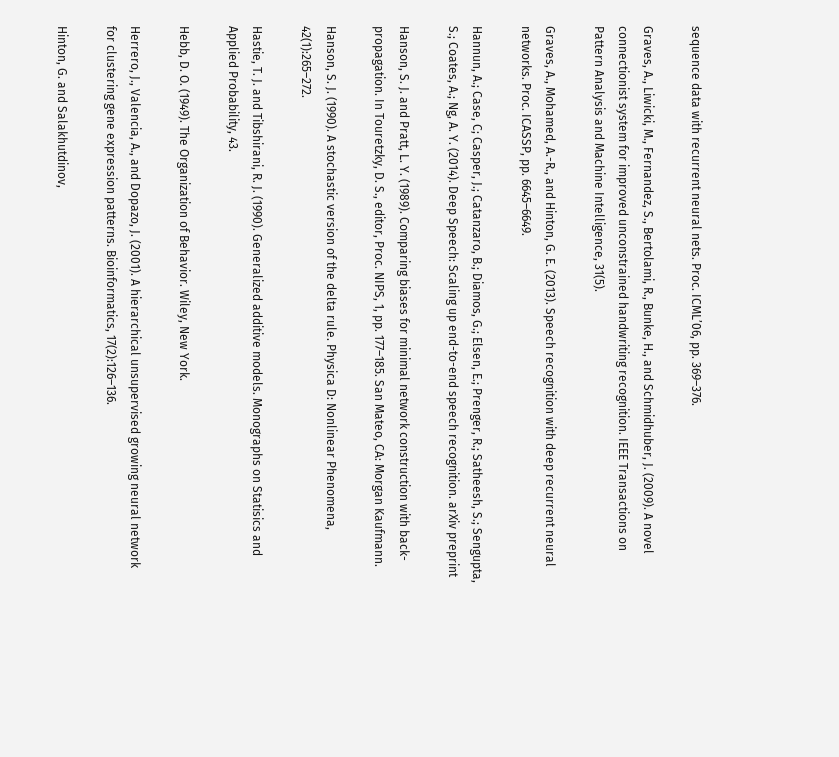sequence data with recurrent neural nets. Proc. ICML’06, pp. 369–376.

Graves, A., Liwicki, M., Fernandez, S., Bertolami, R., Bunke, H., and Schmidhuber, J. (2009). A novel connectionist system for improved unconstrained handwriting recognition. IEEE Transactions on Pattern Analysis and Machine Intelligence, 31(5).

Graves, A., Mohamed, A.-R., and Hinton, G. E. (2013). Speech recognition with deep recurrent neural networks. Proc. ICASSP, pp. 6645–6649.

Hannun, A.; Case, C; Casper, J.; Catanzaro, B.; Diamos, G.; Elsen, E.; Prenger, R.; Satheesh, S.; Sengupta, S.; Coates, A.; Ng, A. Y. (2014). Deep Speech: Scaling up end-to-end speech recognition. arXiv preprint

Hanson, S. J. and Pratt, L. Y. (1989). Comparing biases for minimal network construction with back-propagation. In Touretzky, D. S., editor, Proc. NIPS, 1, pp. 177–185. San Mateo, CA: Morgan Kaufmann.

Hanson, S. J. (1990). A stochastic version of the delta rule. Physica D: Nonlinear Phenomena, 42(1):265–272.

Hastie, T. J. and Tibshirani, R. J. (1990). Generalized additive models. Monographs on Statisics and Applied Probability, 43.

Hebb, D. O. (1949). The Organization of Behavior. Wiley, New York.

Herrero, J., Valencia, A., and Dopazo, J. (2001). A hierarchical unsupervised growing neural network for clustering gene expression patterns. Bioinformatics, 17(2):126–136.

Hinton, G. and Salakhutdinov,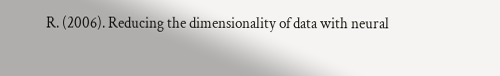R. (2006). Reducing the dimensionality of data with neural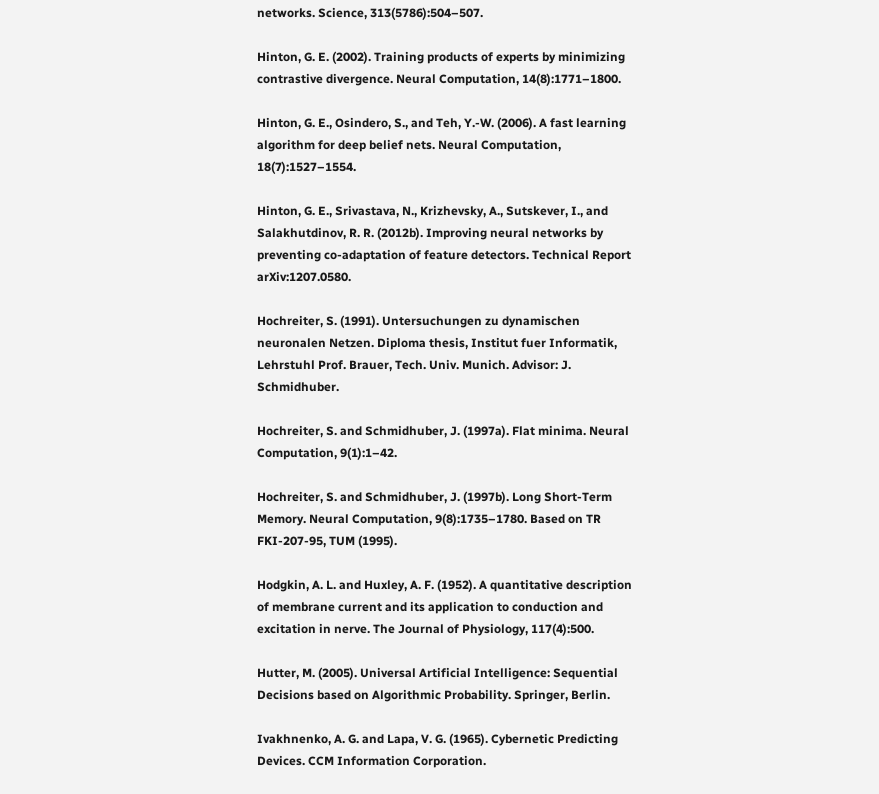networks. Science, 313(5786):504–507.

Hinton, G. E. (2002). Training products of experts by minimizing contrastive divergence. Neural Computation, 14(8):1771–1800.

Hinton, G. E., Osindero, S., and Teh, Y.-W. (2006). A fast learning algorithm for deep belief nets. Neural Computation, 18(7):1527–1554.

Hinton, G. E., Srivastava, N., Krizhevsky, A., Sutskever, I., and Salakhutdinov, R. R. (2012b). Improving neural networks by preventing co-adaptation of feature detectors. Technical Report arXiv:1207.0580.

Hochreiter, S. (1991). Untersuchungen zu dynamischen neuronalen Netzen. Diploma thesis, Institut fuer Informatik, Lehrstuhl Prof. Brauer, Tech. Univ. Munich. Advisor: J. Schmidhuber.

Hochreiter, S. and Schmidhuber, J. (1997a). Flat minima. Neural Computation, 9(1):1–42.

Hochreiter, S. and Schmidhuber, J. (1997b). Long Short-Term Memory. Neural Computation, 9(8):1735–1780. Based on TR FKI-207-95, TUM (1995).

Hodgkin, A. L. and Huxley, A. F. (1952). A quantitative description of membrane current and its application to conduction and excitation in nerve. The Journal of Physiology, 117(4):500.

Hutter, M. (2005). Universal Artificial Intelligence: Sequential Decisions based on Algorithmic Probability. Springer, Berlin.

Ivakhnenko, A. G. and Lapa, V. G. (1965). Cybernetic Predicting Devices. CCM Information Corporation.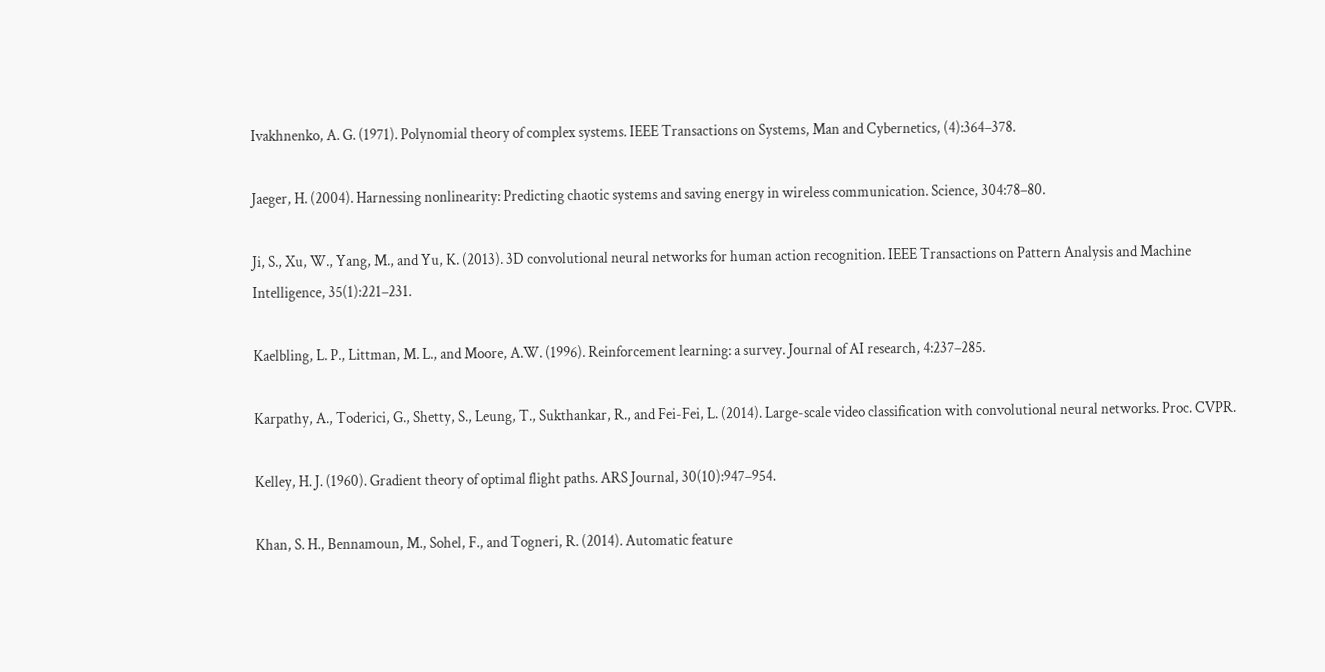Ivakhnenko, A. G. (1971). Polynomial theory of complex systems. IEEE Transactions on Systems, Man and Cybernetics, (4):364–378.

Jaeger, H. (2004). Harnessing nonlinearity: Predicting chaotic systems and saving energy in wireless communication. Science, 304:78–80.

Ji, S., Xu, W., Yang, M., and Yu, K. (2013). 3D convolutional neural networks for human action recognition. IEEE Transactions on Pattern Analysis and Machine Intelligence, 35(1):221–231.

Kaelbling, L. P., Littman, M. L., and Moore, A.W. (1996). Reinforcement learning: a survey. Journal of AI research, 4:237–285.

Karpathy, A., Toderici, G., Shetty, S., Leung, T., Sukthankar, R., and Fei-Fei, L. (2014). Large-scale video classification with convolutional neural networks. Proc. CVPR.

Kelley, H. J. (1960). Gradient theory of optimal flight paths. ARS Journal, 30(10):947–954.

Khan, S. H., Bennamoun, M., Sohel, F., and Togneri, R. (2014). Automatic feature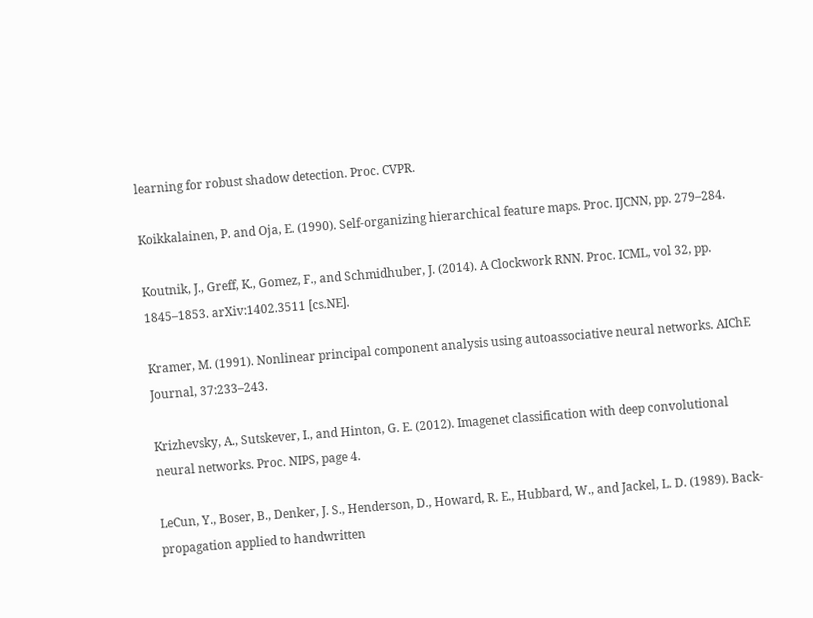learning for robust shadow detection. Proc. CVPR.

Koikkalainen, P. and Oja, E. (1990). Self-organizing hierarchical feature maps. Proc. IJCNN, pp. 279–284.

Koutnik, J., Greff, K., Gomez, F., and Schmidhuber, J. (2014). A Clockwork RNN. Proc. ICML, vol 32, pp. 1845–1853. arXiv:1402.3511 [cs.NE].

Kramer, M. (1991). Nonlinear principal component analysis using autoassociative neural networks. AIChE Journal, 37:233–243.

Krizhevsky, A., Sutskever, I., and Hinton, G. E. (2012). Imagenet classification with deep convolutional neural networks. Proc. NIPS, page 4.

LeCun, Y., Boser, B., Denker, J. S., Henderson, D., Howard, R. E., Hubbard, W., and Jackel, L. D. (1989). Back-propagation applied to handwritten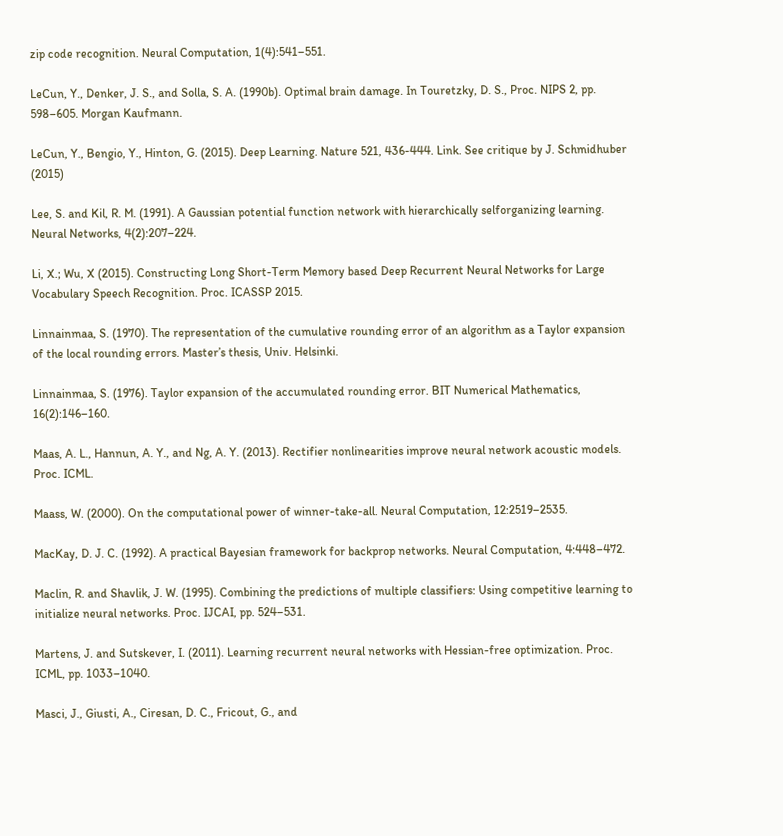zip code recognition. Neural Computation, 1(4):541–551.

LeCun, Y., Denker, J. S., and Solla, S. A. (1990b). Optimal brain damage. In Touretzky, D. S., Proc. NIPS 2, pp. 598–605. Morgan Kaufmann.

LeCun, Y., Bengio, Y., Hinton, G. (2015). Deep Learning. Nature 521, 436-444. Link. See critique by J. Schmidhuber (2015)

Lee, S. and Kil, R. M. (1991). A Gaussian potential function network with hierarchically selforganizing learning. Neural Networks, 4(2):207–224.

Li, X.; Wu, X (2015). Constructing Long Short-Term Memory based Deep Recurrent Neural Networks for Large Vocabulary Speech Recognition. Proc. ICASSP 2015.

Linnainmaa, S. (1970). The representation of the cumulative rounding error of an algorithm as a Taylor expansion of the local rounding errors. Master’s thesis, Univ. Helsinki.

Linnainmaa, S. (1976). Taylor expansion of the accumulated rounding error. BIT Numerical Mathematics, 16(2):146–160.

Maas, A. L., Hannun, A. Y., and Ng, A. Y. (2013). Rectifier nonlinearities improve neural network acoustic models. Proc. ICML.

Maass, W. (2000). On the computational power of winner-take-all. Neural Computation, 12:2519–2535.

MacKay, D. J. C. (1992). A practical Bayesian framework for backprop networks. Neural Computation, 4:448–472.

Maclin, R. and Shavlik, J. W. (1995). Combining the predictions of multiple classifiers: Using competitive learning to initialize neural networks. Proc. IJCAI, pp. 524–531.

Martens, J. and Sutskever, I. (2011). Learning recurrent neural networks with Hessian-free optimization. Proc. ICML, pp. 1033–1040.

Masci, J., Giusti, A., Ciresan, D. C., Fricout, G., and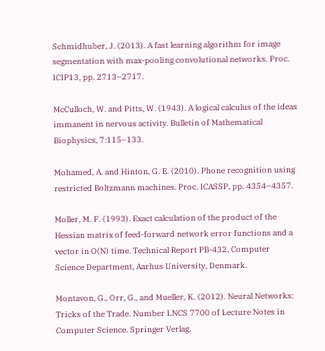Schmidhuber, J. (2013). A fast learning algorithm for image segmentation with max-pooling convolutional networks. Proc. ICIP13, pp. 2713–2717.

McCulloch, W. and Pitts, W. (1943). A logical calculus of the ideas immanent in nervous activity. Bulletin of Mathematical Biophysics, 7:115–133.

Mohamed, A. and Hinton, G. E. (2010). Phone recognition using restricted Boltzmann machines. Proc. ICASSP, pp. 4354–4357.

Moller, M. F. (1993). Exact calculation of the product of the Hessian matrix of feed-forward network error functions and a vector in O(N) time. Technical Report PB-432, Computer Science Department, Aarhus University, Denmark.

Montavon, G., Orr, G., and Mueller, K. (2012). Neural Networks: Tricks of the Trade. Number LNCS 7700 of Lecture Notes in Computer Science. Springer Verlag.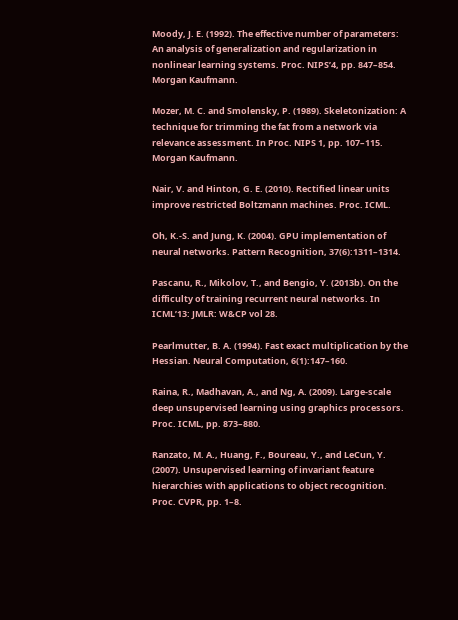Moody, J. E. (1992). The effective number of parameters: An analysis of generalization and regularization in nonlinear learning systems. Proc. NIPS’4, pp. 847–854. Morgan Kaufmann.

Mozer, M. C. and Smolensky, P. (1989). Skeletonization: A technique for trimming the fat from a network via relevance assessment. In Proc. NIPS 1, pp. 107–115. Morgan Kaufmann.

Nair, V. and Hinton, G. E. (2010). Rectified linear units improve restricted Boltzmann machines. Proc. ICML.

Oh, K.-S. and Jung, K. (2004). GPU implementation of neural networks. Pattern Recognition, 37(6):1311–1314.

Pascanu, R., Mikolov, T., and Bengio, Y. (2013b). On the difficulty of training recurrent neural networks. In ICML’13: JMLR: W&CP vol 28.

Pearlmutter, B. A. (1994). Fast exact multiplication by the Hessian. Neural Computation, 6(1):147–160.

Raina, R., Madhavan, A., and Ng, A. (2009). Large-scale deep unsupervised learning using graphics processors. Proc. ICML, pp. 873–880.

Ranzato, M. A., Huang, F., Boureau, Y., and LeCun, Y. (2007). Unsupervised learning of invariant feature hierarchies with applications to object recognition. Proc. CVPR, pp. 1–8.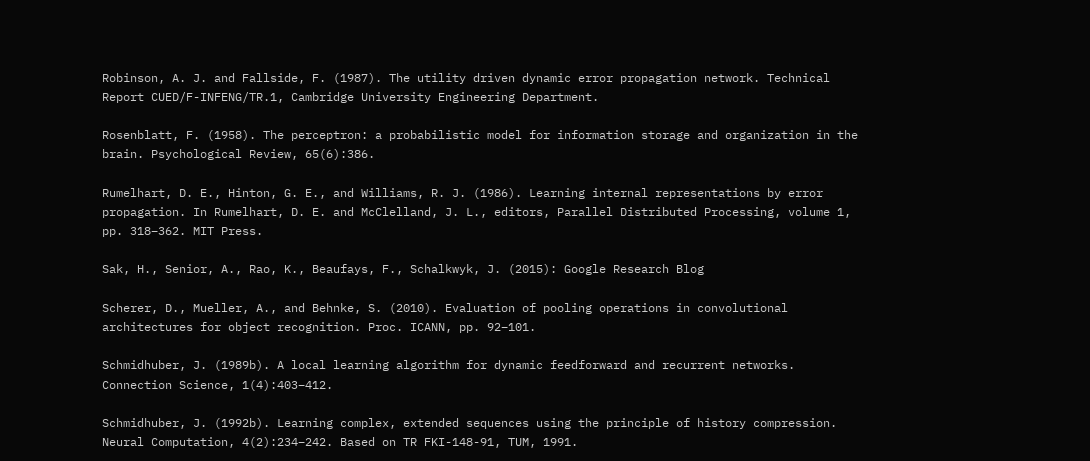Robinson, A. J. and Fallside, F. (1987). The utility driven dynamic error propagation network. Technical Report CUED/F-INFENG/TR.1, Cambridge University Engineering Department.

Rosenblatt, F. (1958). The perceptron: a probabilistic model for information storage and organization in the brain. Psychological Review, 65(6):386.

Rumelhart, D. E., Hinton, G. E., and Williams, R. J. (1986). Learning internal representations by error propagation. In Rumelhart, D. E. and McClelland, J. L., editors, Parallel Distributed Processing, volume 1, pp. 318–362. MIT Press.

Sak, H., Senior, A., Rao, K., Beaufays, F., Schalkwyk, J. (2015): Google Research Blog

Scherer, D., Mueller, A., and Behnke, S. (2010). Evaluation of pooling operations in convolutional architectures for object recognition. Proc. ICANN, pp. 92–101.

Schmidhuber, J. (1989b). A local learning algorithm for dynamic feedforward and recurrent networks. Connection Science, 1(4):403–412.

Schmidhuber, J. (1992b). Learning complex, extended sequences using the principle of history compression. Neural Computation, 4(2):234–242. Based on TR FKI-148-91, TUM, 1991.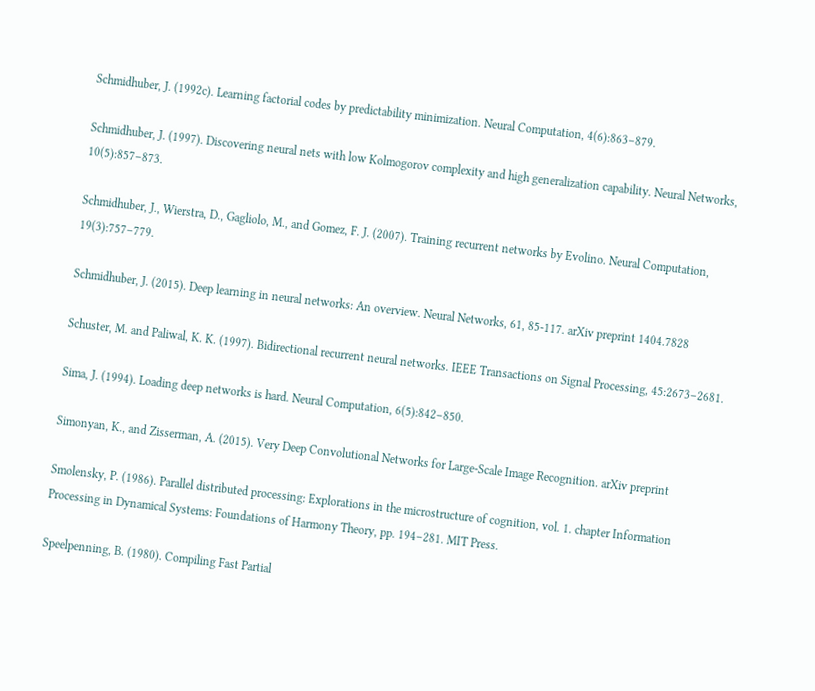Schmidhuber, J. (1992c). Learning factorial codes by predictability minimization. Neural Computation, 4(6):863–879.

Schmidhuber, J. (1997). Discovering neural nets with low Kolmogorov complexity and high generalization capability. Neural Networks, 10(5):857–873.

Schmidhuber, J., Wierstra, D., Gagliolo, M., and Gomez, F. J. (2007). Training recurrent networks by Evolino. Neural Computation, 19(3):757–779.

Schmidhuber, J. (2015). Deep learning in neural networks: An overview. Neural Networks, 61, 85-117. arXiv preprint 1404.7828

Schuster, M. and Paliwal, K. K. (1997). Bidirectional recurrent neural networks. IEEE Transactions on Signal Processing, 45:2673–2681.

Sima, J. (1994). Loading deep networks is hard. Neural Computation, 6(5):842–850.

Simonyan, K., and Zisserman, A. (2015). Very Deep Convolutional Networks for Large-Scale Image Recognition. arXiv preprint

Smolensky, P. (1986). Parallel distributed processing: Explorations in the microstructure of cognition, vol. 1. chapter Information Processing in Dynamical Systems: Foundations of Harmony Theory, pp. 194–281. MIT Press.

Speelpenning, B. (1980). Compiling Fast Partial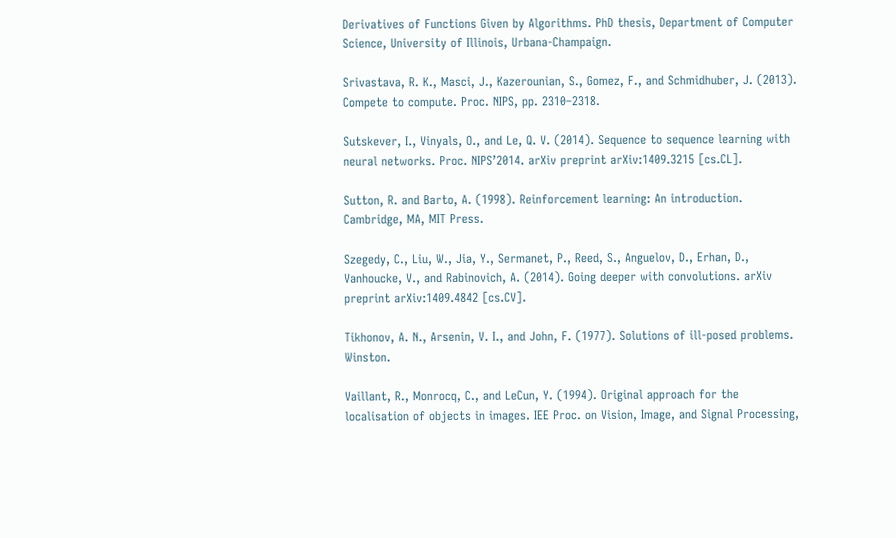Derivatives of Functions Given by Algorithms. PhD thesis, Department of Computer Science, University of Illinois, Urbana-Champaign.

Srivastava, R. K., Masci, J., Kazerounian, S., Gomez, F., and Schmidhuber, J. (2013). Compete to compute. Proc. NIPS, pp. 2310–2318.

Sutskever, I., Vinyals, O., and Le, Q. V. (2014). Sequence to sequence learning with neural networks. Proc. NIPS’2014. arXiv preprint arXiv:1409.3215 [cs.CL].

Sutton, R. and Barto, A. (1998). Reinforcement learning: An introduction. Cambridge, MA, MIT Press.

Szegedy, C., Liu, W., Jia, Y., Sermanet, P., Reed, S., Anguelov, D., Erhan, D., Vanhoucke, V., and Rabinovich, A. (2014). Going deeper with convolutions. arXiv preprint arXiv:1409.4842 [cs.CV].

Tikhonov, A. N., Arsenin, V. I., and John, F. (1977). Solutions of ill-posed problems. Winston.

Vaillant, R., Monrocq, C., and LeCun, Y. (1994). Original approach for the localisation of objects in images. IEE Proc. on Vision, Image, and Signal Processing,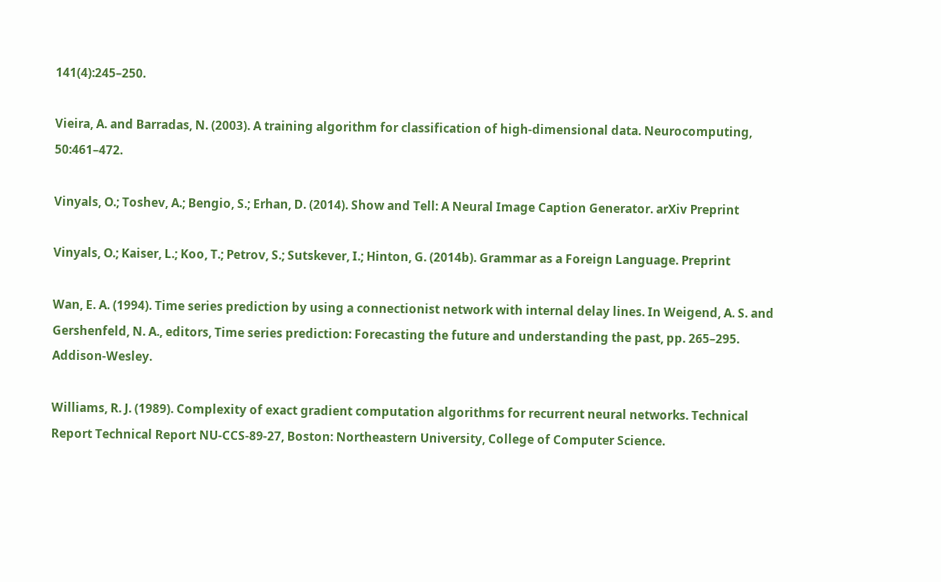141(4):245–250.

Vieira, A. and Barradas, N. (2003). A training algorithm for classification of high-dimensional data. Neurocomputing, 50:461–472.

Vinyals, O.; Toshev, A.; Bengio, S.; Erhan, D. (2014). Show and Tell: A Neural Image Caption Generator. arXiv Preprint

Vinyals, O.; Kaiser, L.; Koo, T.; Petrov, S.; Sutskever, I.; Hinton, G. (2014b). Grammar as a Foreign Language. Preprint

Wan, E. A. (1994). Time series prediction by using a connectionist network with internal delay lines. In Weigend, A. S. and Gershenfeld, N. A., editors, Time series prediction: Forecasting the future and understanding the past, pp. 265–295. Addison-Wesley.

Williams, R. J. (1989). Complexity of exact gradient computation algorithms for recurrent neural networks. Technical Report Technical Report NU-CCS-89-27, Boston: Northeastern University, College of Computer Science.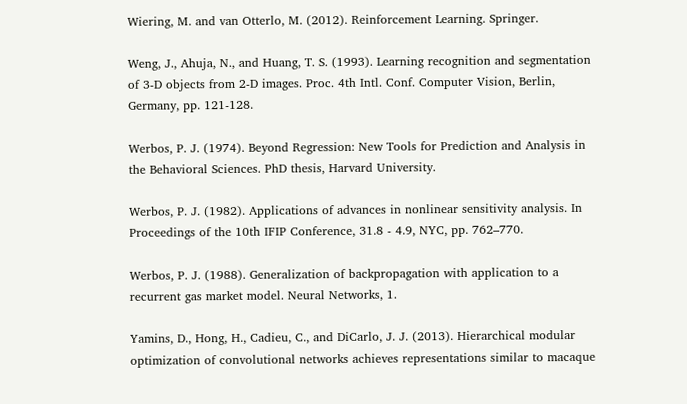Wiering, M. and van Otterlo, M. (2012). Reinforcement Learning. Springer.

Weng, J., Ahuja, N., and Huang, T. S. (1993). Learning recognition and segmentation of 3-D objects from 2-D images. Proc. 4th Intl. Conf. Computer Vision, Berlin, Germany, pp. 121-128.

Werbos, P. J. (1974). Beyond Regression: New Tools for Prediction and Analysis in the Behavioral Sciences. PhD thesis, Harvard University.

Werbos, P. J. (1982). Applications of advances in nonlinear sensitivity analysis. In Proceedings of the 10th IFIP Conference, 31.8 - 4.9, NYC, pp. 762–770.

Werbos, P. J. (1988). Generalization of backpropagation with application to a recurrent gas market model. Neural Networks, 1.

Yamins, D., Hong, H., Cadieu, C., and DiCarlo, J. J. (2013). Hierarchical modular optimization of convolutional networks achieves representations similar to macaque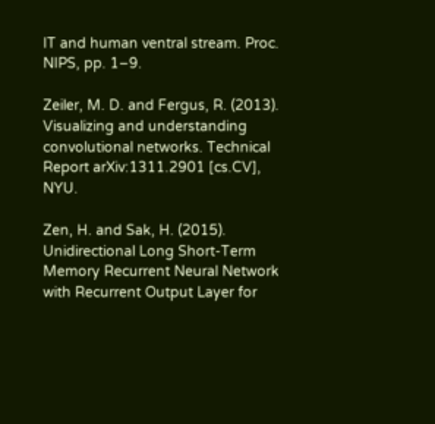IT and human ventral stream. Proc. NIPS, pp. 1–9.

Zeiler, M. D. and Fergus, R. (2013). Visualizing and understanding convolutional networks. Technical Report arXiv:1311.2901 [cs.CV], NYU.

Zen, H. and Sak, H. (2015). Unidirectional Long Short-Term Memory Recurrent Neural Network with Recurrent Output Layer for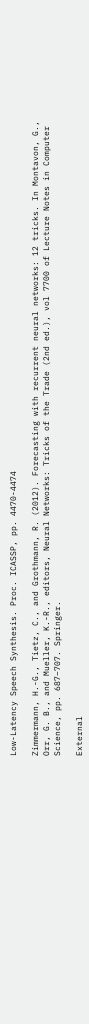Low-Latency Speech Synthesis. Proc. ICASSP, pp. 4470-4474

Zimmermann, H.-G., Tietz, C., and Grothmann, R. (2012). Forecasting with recurrent neural networks: 12 tricks. In Montavon, G., Orr, G. B., and Mueller, K.-R., editors, Neural Networks: Tricks of the Trade (2nd ed.), vol 7700 of Lecture Notes in Computer Science, pp. 687–707. Springer.

External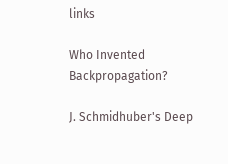links

Who Invented Backpropagation?

J. Schmidhuber's Deep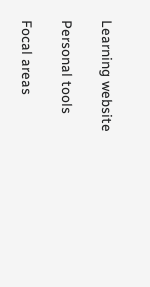Learning website

Personal tools

Focal areas